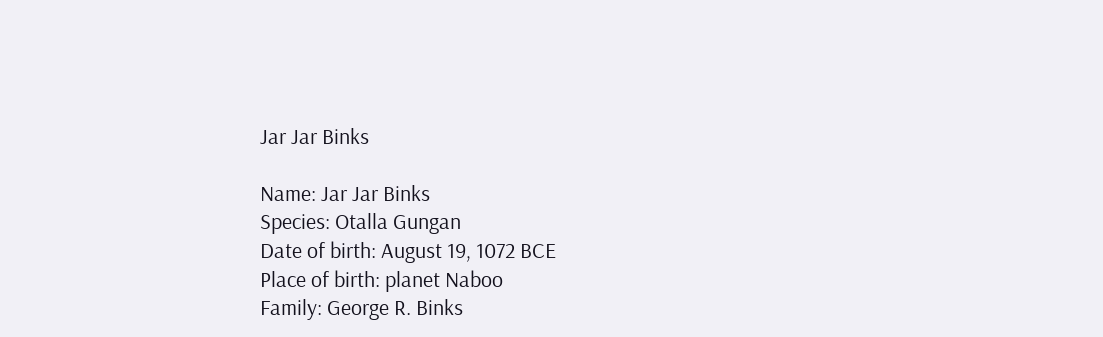Jar Jar Binks

Name: Jar Jar Binks
Species: Otalla Gungan
Date of birth: August 19, 1072 BCE
Place of birth: planet Naboo
Family: George R. Binks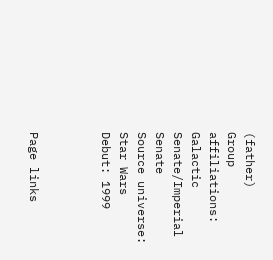(father)
Group affiliations: Galactic Senate/Imperial Senate
Source universe: Star Wars
Debut: 1999



Page links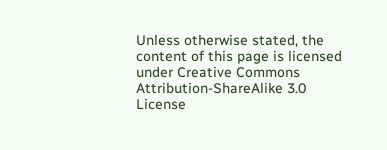Unless otherwise stated, the content of this page is licensed under Creative Commons Attribution-ShareAlike 3.0 License